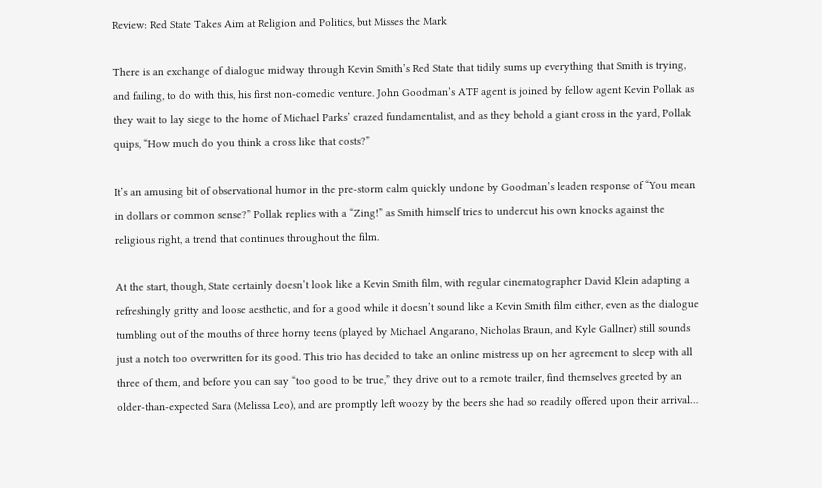Review: Red State Takes Aim at Religion and Politics, but Misses the Mark

There is an exchange of dialogue midway through Kevin Smith’s Red State that tidily sums up everything that Smith is trying, and failing, to do with this, his first non-comedic venture. John Goodman’s ATF agent is joined by fellow agent Kevin Pollak as they wait to lay siege to the home of Michael Parks’ crazed fundamentalist, and as they behold a giant cross in the yard, Pollak quips, “How much do you think a cross like that costs?”

It’s an amusing bit of observational humor in the pre-storm calm quickly undone by Goodman’s leaden response of “You mean in dollars or common sense?” Pollak replies with a “Zing!” as Smith himself tries to undercut his own knocks against the religious right, a trend that continues throughout the film.

At the start, though, State certainly doesn’t look like a Kevin Smith film, with regular cinematographer David Klein adapting a refreshingly gritty and loose aesthetic, and for a good while it doesn’t sound like a Kevin Smith film either, even as the dialogue tumbling out of the mouths of three horny teens (played by Michael Angarano, Nicholas Braun, and Kyle Gallner) still sounds just a notch too overwritten for its good. This trio has decided to take an online mistress up on her agreement to sleep with all three of them, and before you can say “too good to be true,” they drive out to a remote trailer, find themselves greeted by an older-than-expected Sara (Melissa Leo), and are promptly left woozy by the beers she had so readily offered upon their arrival…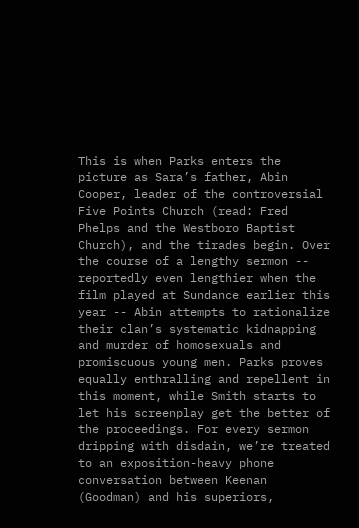This is when Parks enters the picture as Sara’s father, Abin Cooper, leader of the controversial Five Points Church (read: Fred Phelps and the Westboro Baptist Church), and the tirades begin. Over the course of a lengthy sermon -- reportedly even lengthier when the film played at Sundance earlier this year -- Abin attempts to rationalize their clan’s systematic kidnapping and murder of homosexuals and promiscuous young men. Parks proves equally enthralling and repellent in this moment, while Smith starts to let his screenplay get the better of the proceedings. For every sermon dripping with disdain, we’re treated to an exposition-heavy phone conversation between Keenan (Goodman) and his superiors,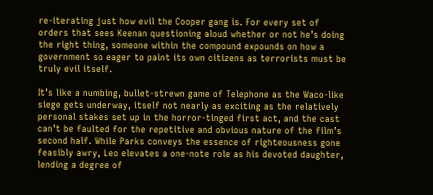re-iterating just how evil the Cooper gang is. For every set of orders that sees Keenan questioning aloud whether or not he’s doing the right thing, someone within the compound expounds on how a government so eager to paint its own citizens as terrorists must be truly evil itself.

It’s like a numbing, bullet-strewn game of Telephone as the Waco-like siege gets underway, itself not nearly as exciting as the relatively personal stakes set up in the horror-tinged first act, and the cast can’t be faulted for the repetitive and obvious nature of the film’s second half. While Parks conveys the essence of righteousness gone feasibly awry, Leo elevates a one-note role as his devoted daughter, lending a degree of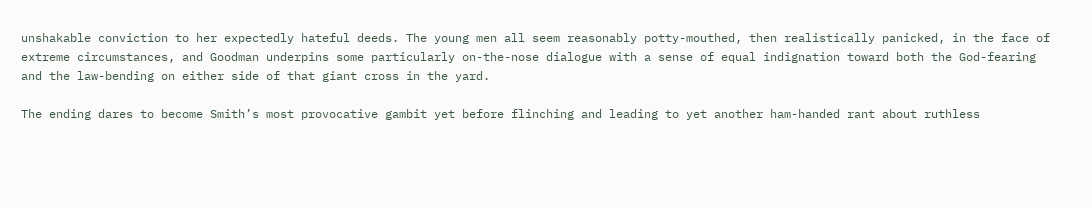unshakable conviction to her expectedly hateful deeds. The young men all seem reasonably potty-mouthed, then realistically panicked, in the face of extreme circumstances, and Goodman underpins some particularly on-the-nose dialogue with a sense of equal indignation toward both the God-fearing and the law-bending on either side of that giant cross in the yard.

The ending dares to become Smith’s most provocative gambit yet before flinching and leading to yet another ham-handed rant about ruthless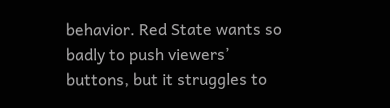behavior. Red State wants so badly to push viewers’ buttons, but it struggles to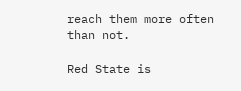reach them more often than not.

Red State is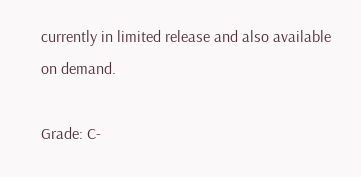currently in limited release and also available on demand.

Grade: C-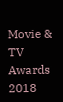Movie & TV Awards 2018